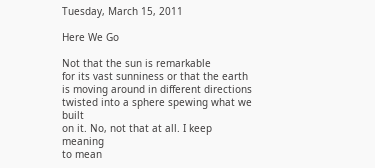Tuesday, March 15, 2011

Here We Go

Not that the sun is remarkable
for its vast sunniness or that the earth
is moving around in different directions
twisted into a sphere spewing what we built
on it. No, not that at all. I keep meaning
to mean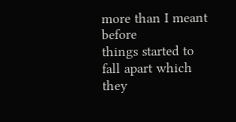more than I meant before
things started to fall apart which they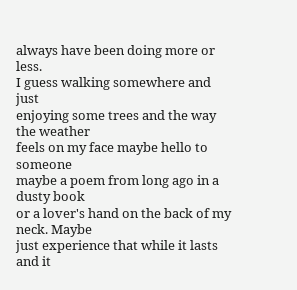always have been doing more or less.
I guess walking somewhere and just
enjoying some trees and the way the weather
feels on my face maybe hello to someone
maybe a poem from long ago in a dusty book
or a lover's hand on the back of my neck. Maybe
just experience that while it lasts
and it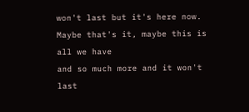won't last but it's here now.
Maybe that's it, maybe this is all we have
and so much more and it won't last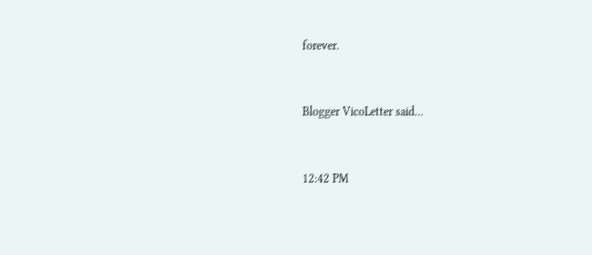forever.


Blogger VicoLetter said...


12:42 PM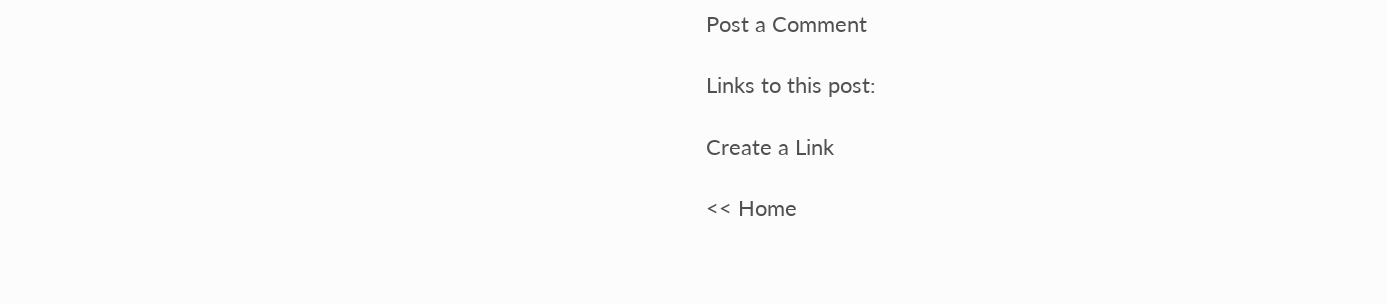Post a Comment

Links to this post:

Create a Link

<< Home